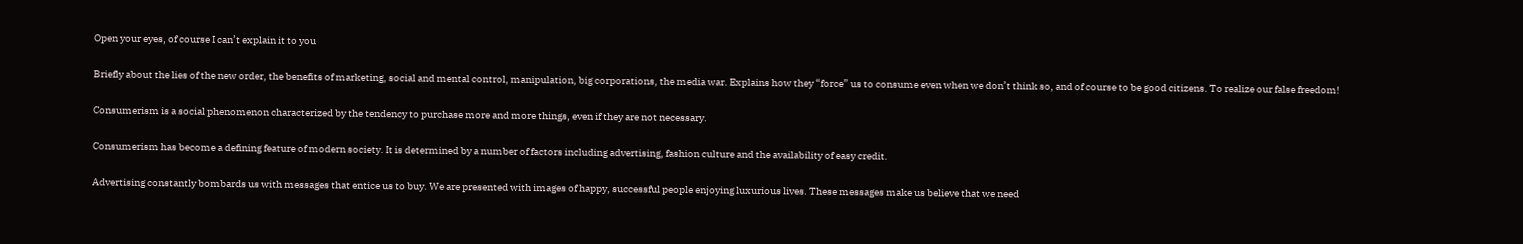Open your eyes, of course I can’t explain it to you

Briefly about the lies of the new order, the benefits of marketing, social and mental control, manipulation, big corporations, the media war. Explains how they “force” us to consume even when we don’t think so, and of course to be good citizens. To realize our false freedom!

Consumerism is a social phenomenon characterized by the tendency to purchase more and more things, even if they are not necessary.

Consumerism has become a defining feature of modern society. It is determined by a number of factors including advertising, fashion culture and the availability of easy credit.

Advertising constantly bombards us with messages that entice us to buy. We are presented with images of happy, successful people enjoying luxurious lives. These messages make us believe that we need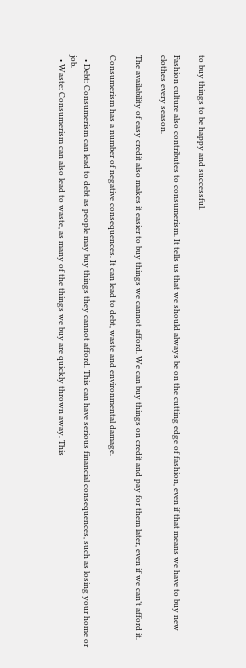to buy things to be happy and successful.

Fashion culture also contributes to consumerism. It tells us that we should always be on the cutting edge of fashion, even if that means we have to buy new clothes every season.

The availability of easy credit also makes it easier to buy things we cannot afford. We can buy things on credit and pay for them later, even if we can’t afford it.

Consumerism has a number of negative consequences. It can lead to debt, waste and environmental damage.

  • Debt: Consumerism can lead to debt as people may buy things they cannot afford. This can have serious financial consequences, such as losing your home or job.
  • Waste: Consumerism can also lead to waste, as many of the things we buy are quickly thrown away. This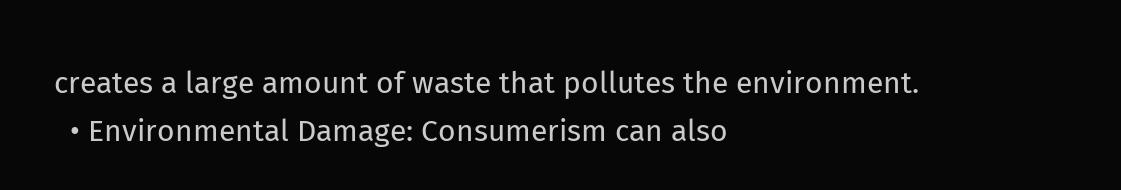creates a large amount of waste that pollutes the environment.
  • Environmental Damage: Consumerism can also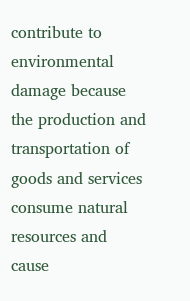contribute to environmental damage because the production and transportation of goods and services consume natural resources and cause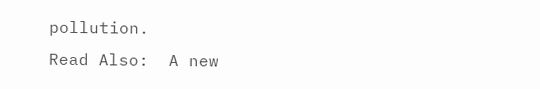pollution.
Read Also:  A new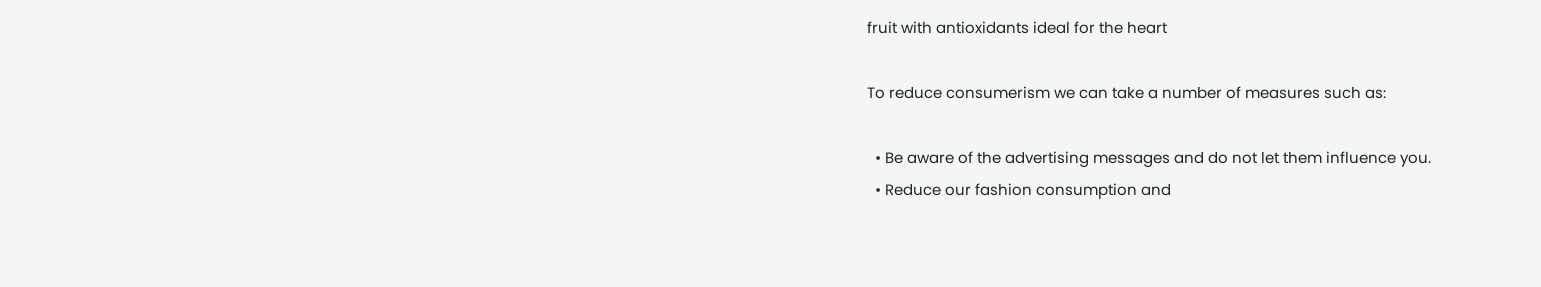fruit with antioxidants ideal for the heart

To reduce consumerism we can take a number of measures such as:

  • Be aware of the advertising messages and do not let them influence you.
  • Reduce our fashion consumption and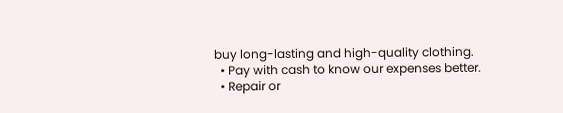buy long-lasting and high-quality clothing.
  • Pay with cash to know our expenses better.
  • Repair or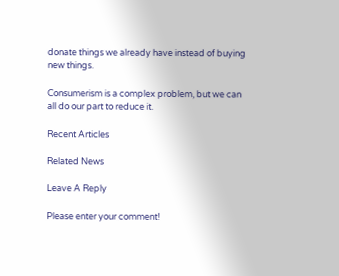donate things we already have instead of buying new things.

Consumerism is a complex problem, but we can all do our part to reduce it.

Recent Articles

Related News

Leave A Reply

Please enter your comment!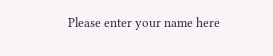Please enter your name here